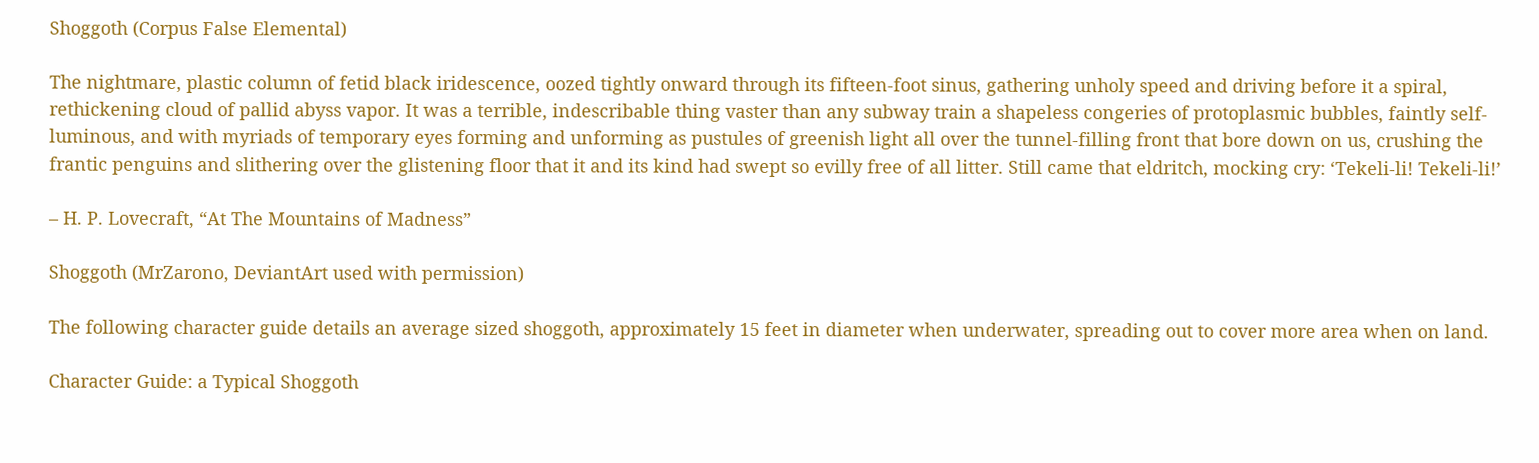Shoggoth (Corpus False Elemental)

The nightmare, plastic column of fetid black iridescence, oozed tightly onward through its fifteen-foot sinus, gathering unholy speed and driving before it a spiral, rethickening cloud of pallid abyss vapor. It was a terrible, indescribable thing vaster than any subway train a shapeless congeries of protoplasmic bubbles, faintly self-luminous, and with myriads of temporary eyes forming and unforming as pustules of greenish light all over the tunnel-filling front that bore down on us, crushing the frantic penguins and slithering over the glistening floor that it and its kind had swept so evilly free of all litter. Still came that eldritch, mocking cry: ‘Tekeli-li! Tekeli-li!’

– H. P. Lovecraft, “At The Mountains of Madness”

Shoggoth (MrZarono, DeviantArt used with permission)

The following character guide details an average sized shoggoth, approximately 15 feet in diameter when underwater, spreading out to cover more area when on land.

Character Guide: a Typical Shoggoth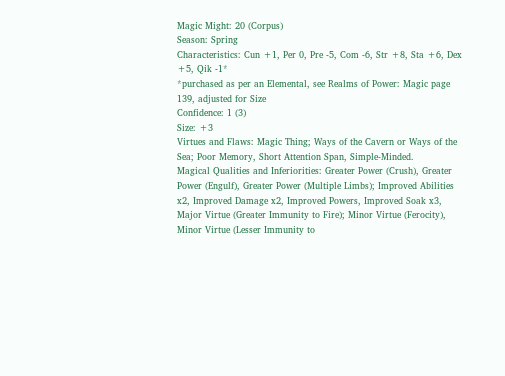Magic Might: 20 (Corpus)
Season: Spring
Characteristics: Cun +1, Per 0, Pre -5, Com -6, Str +8, Sta +6, Dex +5, Qik -1*
*purchased as per an Elemental, see Realms of Power: Magic page 139, adjusted for Size
Confidence: 1 (3)
Size: +3
Virtues and Flaws: Magic Thing; Ways of the Cavern or Ways of the Sea; Poor Memory, Short Attention Span, Simple-Minded.
Magical Qualities and Inferiorities: Greater Power (Crush), Greater Power (Engulf), Greater Power (Multiple Limbs); Improved Abilities x2, Improved Damage x2, Improved Powers, Improved Soak x3, Major Virtue (Greater Immunity to Fire); Minor Virtue (Ferocity), Minor Virtue (Lesser Immunity to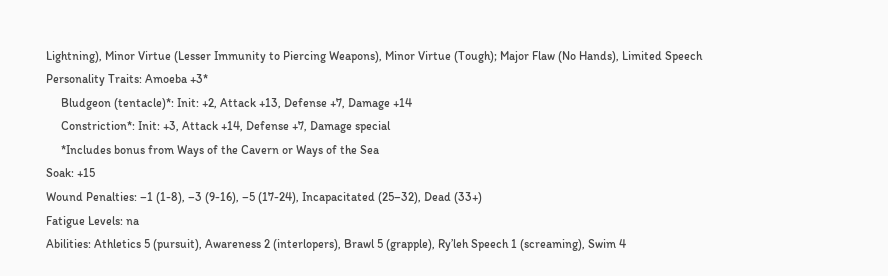Lightning), Minor Virtue (Lesser Immunity to Piercing Weapons), Minor Virtue (Tough); Major Flaw (No Hands), Limited Speech
Personality Traits: Amoeba +3*
     Bludgeon (tentacle)*: Init: +2, Attack +13, Defense +7, Damage +14
     Constriction*: Init: +3, Attack +14, Defense +7, Damage special
     *Includes bonus from Ways of the Cavern or Ways of the Sea
Soak: +15
Wound Penalties: –1 (1-8), –3 (9-16), –5 (17-24), Incapacitated (25–32), Dead (33+)
Fatigue Levels: na
Abilities: Athletics 5 (pursuit), Awareness 2 (interlopers), Brawl 5 (grapple), Ry’leh Speech 1 (screaming), Swim 4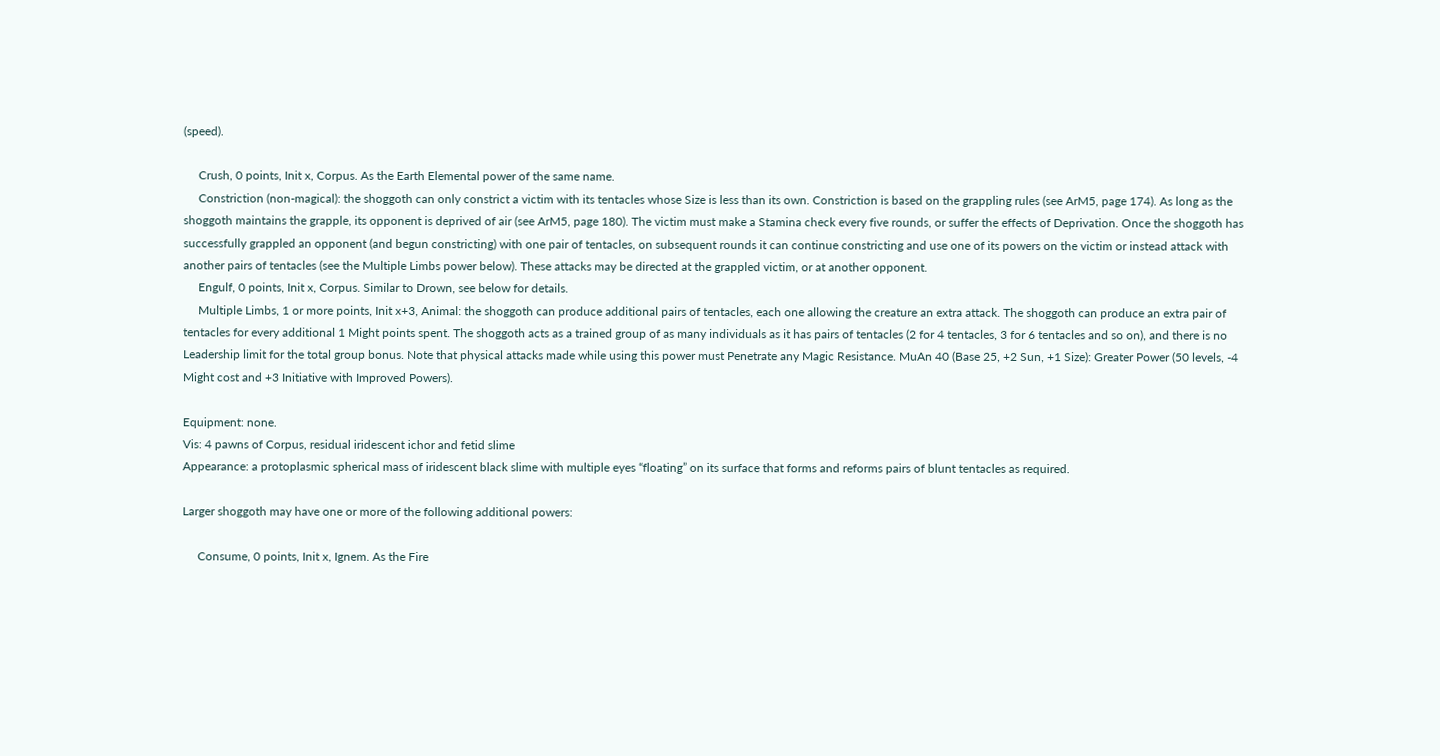(speed).

     Crush, 0 points, Init x, Corpus. As the Earth Elemental power of the same name.
     Constriction (non-magical): the shoggoth can only constrict a victim with its tentacles whose Size is less than its own. Constriction is based on the grappling rules (see ArM5, page 174). As long as the shoggoth maintains the grapple, its opponent is deprived of air (see ArM5, page 180). The victim must make a Stamina check every five rounds, or suffer the effects of Deprivation. Once the shoggoth has successfully grappled an opponent (and begun constricting) with one pair of tentacles, on subsequent rounds it can continue constricting and use one of its powers on the victim or instead attack with another pairs of tentacles (see the Multiple Limbs power below). These attacks may be directed at the grappled victim, or at another opponent.
     Engulf, 0 points, Init x, Corpus. Similar to Drown, see below for details.
     Multiple Limbs, 1 or more points, Init x+3, Animal: the shoggoth can produce additional pairs of tentacles, each one allowing the creature an extra attack. The shoggoth can produce an extra pair of tentacles for every additional 1 Might points spent. The shoggoth acts as a trained group of as many individuals as it has pairs of tentacles (2 for 4 tentacles, 3 for 6 tentacles and so on), and there is no Leadership limit for the total group bonus. Note that physical attacks made while using this power must Penetrate any Magic Resistance. MuAn 40 (Base 25, +2 Sun, +1 Size): Greater Power (50 levels, -4 Might cost and +3 Initiative with Improved Powers).

Equipment: none.
Vis: 4 pawns of Corpus, residual iridescent ichor and fetid slime
Appearance: a protoplasmic spherical mass of iridescent black slime with multiple eyes “floating” on its surface that forms and reforms pairs of blunt tentacles as required.

Larger shoggoth may have one or more of the following additional powers:

     Consume, 0 points, Init x, Ignem. As the Fire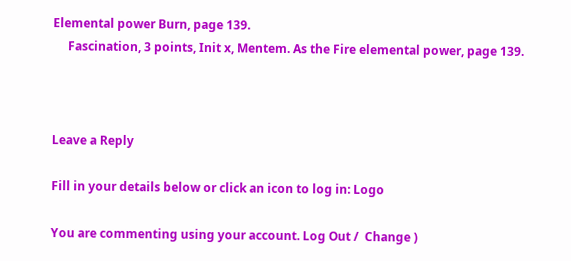Elemental power Burn, page 139.
     Fascination, 3 points, Init x, Mentem. As the Fire elemental power, page 139.



Leave a Reply

Fill in your details below or click an icon to log in: Logo

You are commenting using your account. Log Out /  Change )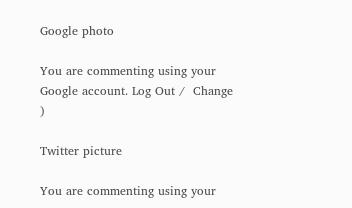Google photo

You are commenting using your Google account. Log Out /  Change )

Twitter picture

You are commenting using your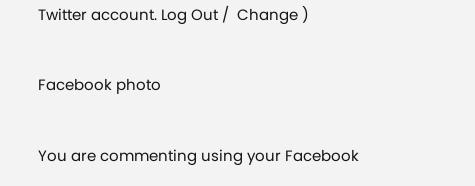Twitter account. Log Out /  Change )

Facebook photo

You are commenting using your Facebook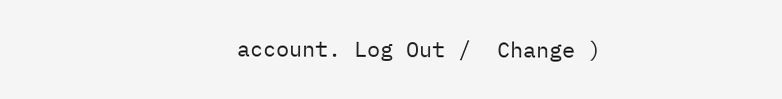account. Log Out /  Change )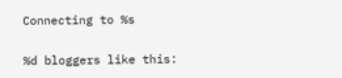Connecting to %s

%d bloggers like this: